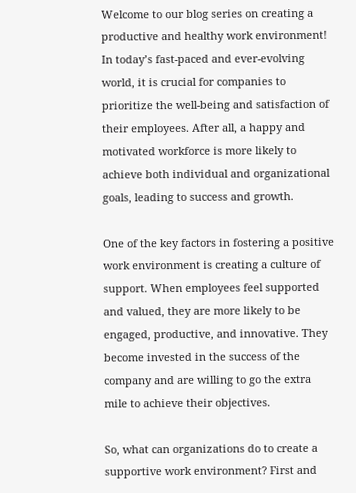Welcome to our blog series on creating a productive and healthy work environment! In today’s fast-paced and ever-evolving world, it is crucial for companies to prioritize the well-being and satisfaction of their employees. After all, a happy and motivated workforce is more likely to achieve both individual and organizational goals, leading to success and growth.

One of the key factors in fostering a positive work environment is creating a culture of support. When employees feel supported and valued, they are more likely to be engaged, productive, and innovative. They become invested in the success of the company and are willing to go the extra mile to achieve their objectives.

So, what can organizations do to create a supportive work environment? First and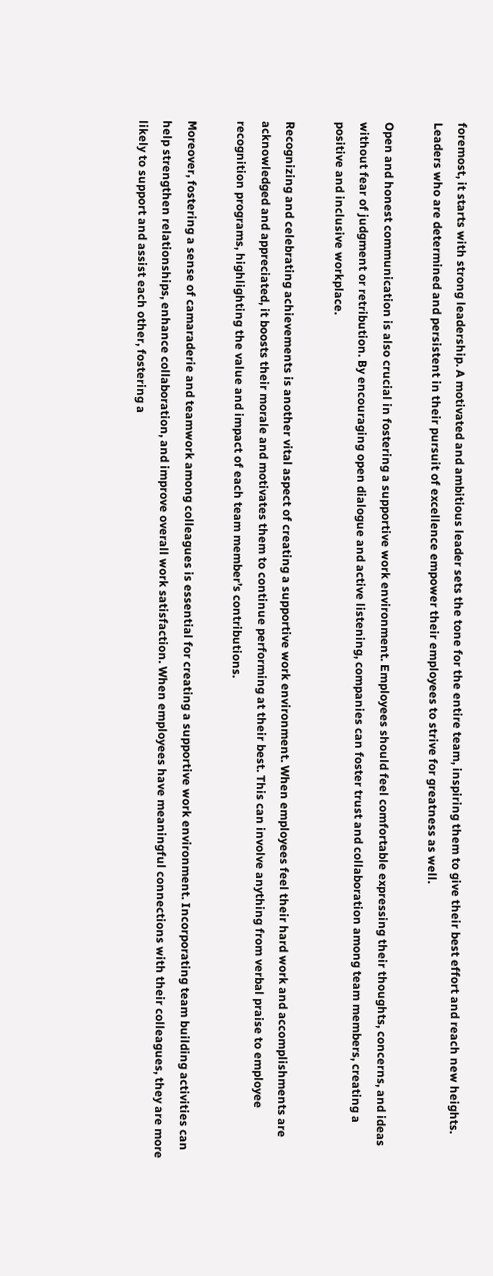foremost, it starts with strong leadership. A motivated and ambitious leader sets the tone for the entire team, inspiring them to give their best effort and reach new heights. Leaders who are determined and persistent in their pursuit of excellence empower their employees to strive for greatness as well.

Open and honest communication is also crucial in fostering a supportive work environment. Employees should feel comfortable expressing their thoughts, concerns, and ideas without fear of judgment or retribution. By encouraging open dialogue and active listening, companies can foster trust and collaboration among team members, creating a positive and inclusive workplace.

Recognizing and celebrating achievements is another vital aspect of creating a supportive work environment. When employees feel their hard work and accomplishments are acknowledged and appreciated, it boosts their morale and motivates them to continue performing at their best. This can involve anything from verbal praise to employee recognition programs, highlighting the value and impact of each team member’s contributions.

Moreover, fostering a sense of camaraderie and teamwork among colleagues is essential for creating a supportive work environment. Incorporating team building activities can help strengthen relationships, enhance collaboration, and improve overall work satisfaction. When employees have meaningful connections with their colleagues, they are more likely to support and assist each other, fostering a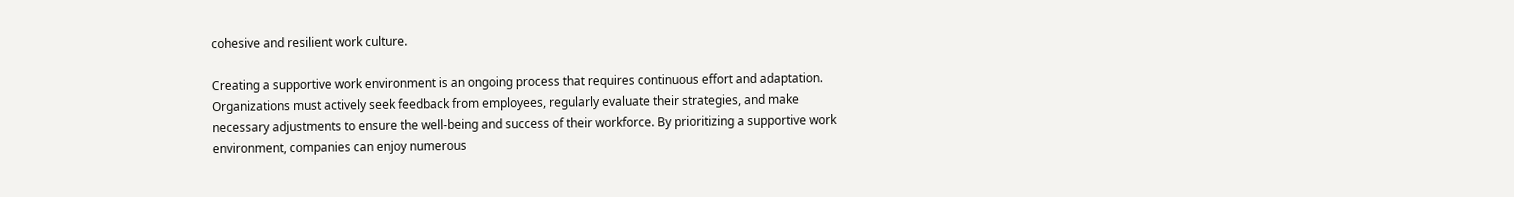cohesive and resilient work culture.

Creating a supportive work environment is an ongoing process that requires continuous effort and adaptation. Organizations must actively seek feedback from employees, regularly evaluate their strategies, and make necessary adjustments to ensure the well-being and success of their workforce. By prioritizing a supportive work environment, companies can enjoy numerous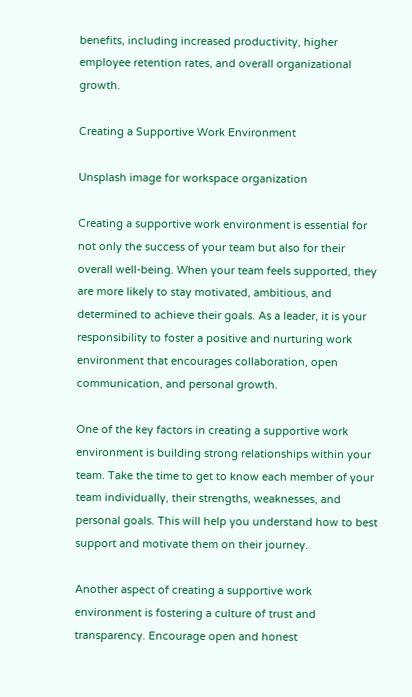benefits, including increased productivity, higher employee retention rates, and overall organizational growth.

Creating a Supportive Work Environment

Unsplash image for workspace organization

Creating a supportive work environment is essential for not only the success of your team but also for their overall well-being. When your team feels supported, they are more likely to stay motivated, ambitious, and determined to achieve their goals. As a leader, it is your responsibility to foster a positive and nurturing work environment that encourages collaboration, open communication, and personal growth.

One of the key factors in creating a supportive work environment is building strong relationships within your team. Take the time to get to know each member of your team individually, their strengths, weaknesses, and personal goals. This will help you understand how to best support and motivate them on their journey.

Another aspect of creating a supportive work environment is fostering a culture of trust and transparency. Encourage open and honest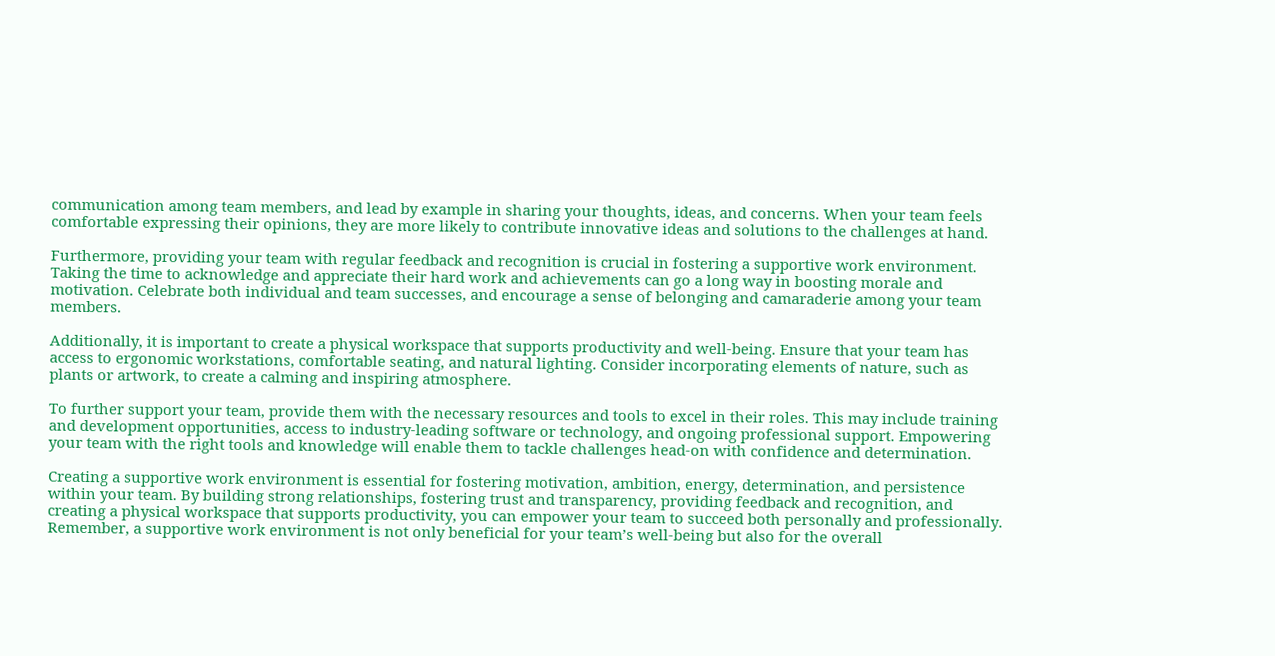communication among team members, and lead by example in sharing your thoughts, ideas, and concerns. When your team feels comfortable expressing their opinions, they are more likely to contribute innovative ideas and solutions to the challenges at hand.

Furthermore, providing your team with regular feedback and recognition is crucial in fostering a supportive work environment. Taking the time to acknowledge and appreciate their hard work and achievements can go a long way in boosting morale and motivation. Celebrate both individual and team successes, and encourage a sense of belonging and camaraderie among your team members.

Additionally, it is important to create a physical workspace that supports productivity and well-being. Ensure that your team has access to ergonomic workstations, comfortable seating, and natural lighting. Consider incorporating elements of nature, such as plants or artwork, to create a calming and inspiring atmosphere.

To further support your team, provide them with the necessary resources and tools to excel in their roles. This may include training and development opportunities, access to industry-leading software or technology, and ongoing professional support. Empowering your team with the right tools and knowledge will enable them to tackle challenges head-on with confidence and determination.

Creating a supportive work environment is essential for fostering motivation, ambition, energy, determination, and persistence within your team. By building strong relationships, fostering trust and transparency, providing feedback and recognition, and creating a physical workspace that supports productivity, you can empower your team to succeed both personally and professionally. Remember, a supportive work environment is not only beneficial for your team’s well-being but also for the overall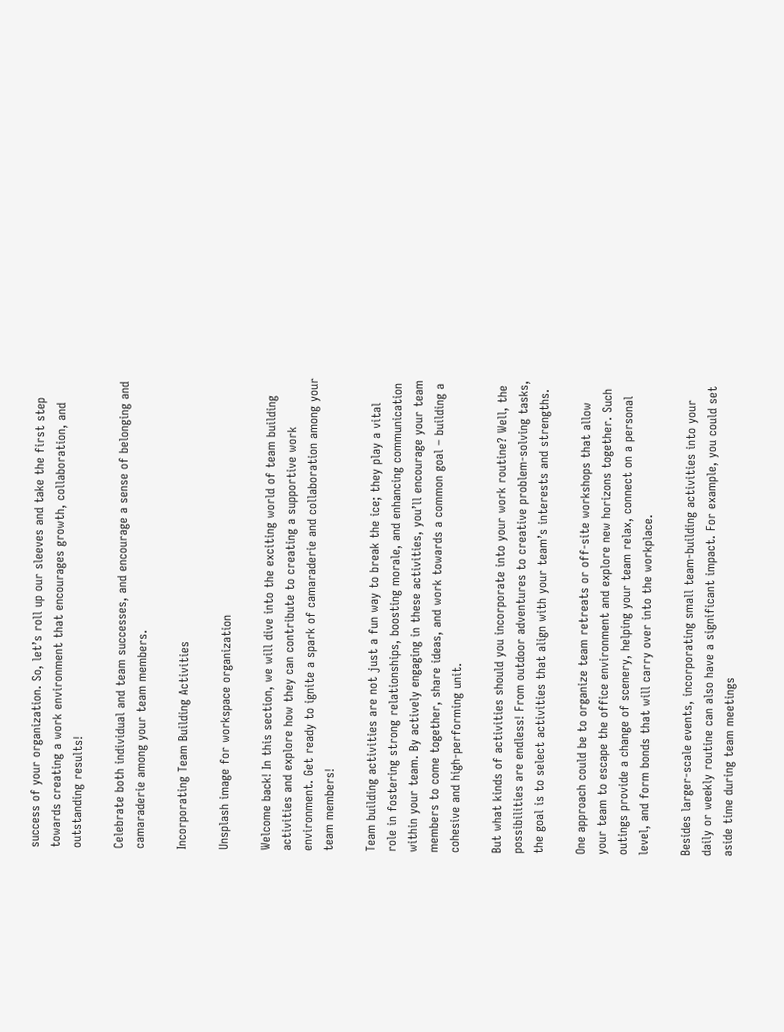success of your organization. So, let’s roll up our sleeves and take the first step towards creating a work environment that encourages growth, collaboration, and outstanding results!

Celebrate both individual and team successes, and encourage a sense of belonging and camaraderie among your team members.

Incorporating Team Building Activities

Unsplash image for workspace organization

Welcome back! In this section, we will dive into the exciting world of team building activities and explore how they can contribute to creating a supportive work environment. Get ready to ignite a spark of camaraderie and collaboration among your team members!

Team building activities are not just a fun way to break the ice; they play a vital role in fostering strong relationships, boosting morale, and enhancing communication within your team. By actively engaging in these activities, you’ll encourage your team members to come together, share ideas, and work towards a common goal – building a cohesive and high-performing unit.

But what kinds of activities should you incorporate into your work routine? Well, the possibilities are endless! From outdoor adventures to creative problem-solving tasks, the goal is to select activities that align with your team’s interests and strengths.

One approach could be to organize team retreats or off-site workshops that allow your team to escape the office environment and explore new horizons together. Such outings provide a change of scenery, helping your team relax, connect on a personal level, and form bonds that will carry over into the workplace.

Besides larger-scale events, incorporating small team-building activities into your daily or weekly routine can also have a significant impact. For example, you could set aside time during team meetings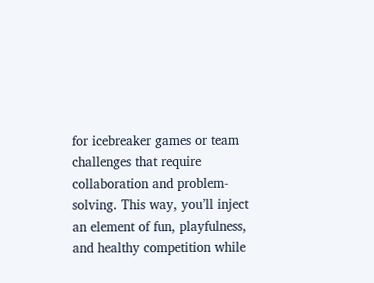for icebreaker games or team challenges that require collaboration and problem-solving. This way, you’ll inject an element of fun, playfulness, and healthy competition while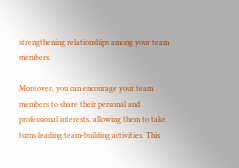strengthening relationships among your team members.

Moreover, you can encourage your team members to share their personal and professional interests, allowing them to take turns leading team-building activities. This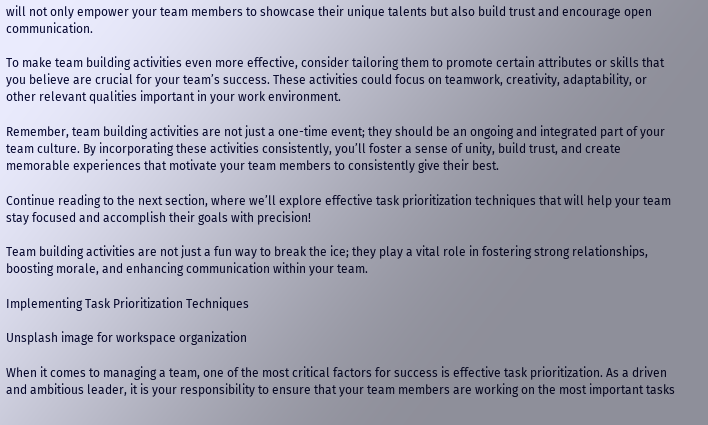will not only empower your team members to showcase their unique talents but also build trust and encourage open communication.

To make team building activities even more effective, consider tailoring them to promote certain attributes or skills that you believe are crucial for your team’s success. These activities could focus on teamwork, creativity, adaptability, or other relevant qualities important in your work environment.

Remember, team building activities are not just a one-time event; they should be an ongoing and integrated part of your team culture. By incorporating these activities consistently, you’ll foster a sense of unity, build trust, and create memorable experiences that motivate your team members to consistently give their best.

Continue reading to the next section, where we’ll explore effective task prioritization techniques that will help your team stay focused and accomplish their goals with precision!

Team building activities are not just a fun way to break the ice; they play a vital role in fostering strong relationships, boosting morale, and enhancing communication within your team.

Implementing Task Prioritization Techniques

Unsplash image for workspace organization

When it comes to managing a team, one of the most critical factors for success is effective task prioritization. As a driven and ambitious leader, it is your responsibility to ensure that your team members are working on the most important tasks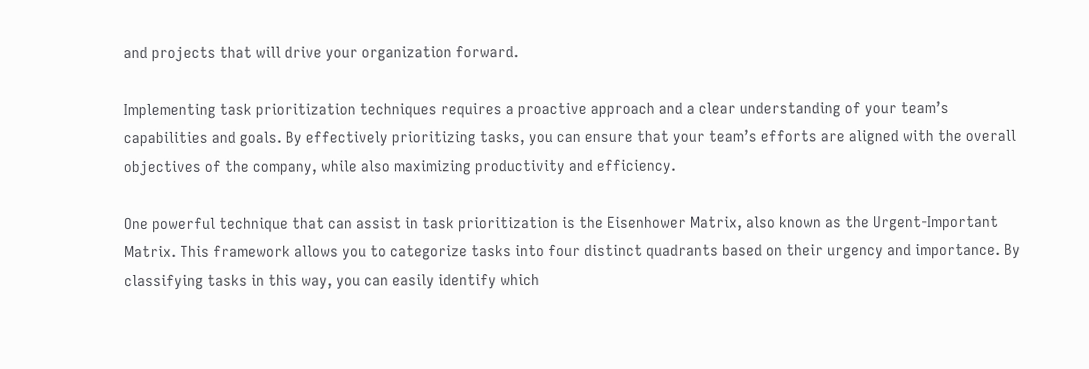and projects that will drive your organization forward.

Implementing task prioritization techniques requires a proactive approach and a clear understanding of your team’s capabilities and goals. By effectively prioritizing tasks, you can ensure that your team’s efforts are aligned with the overall objectives of the company, while also maximizing productivity and efficiency.

One powerful technique that can assist in task prioritization is the Eisenhower Matrix, also known as the Urgent-Important Matrix. This framework allows you to categorize tasks into four distinct quadrants based on their urgency and importance. By classifying tasks in this way, you can easily identify which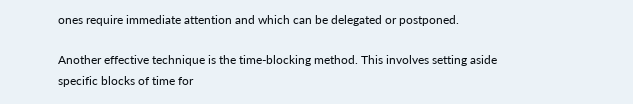ones require immediate attention and which can be delegated or postponed.

Another effective technique is the time-blocking method. This involves setting aside specific blocks of time for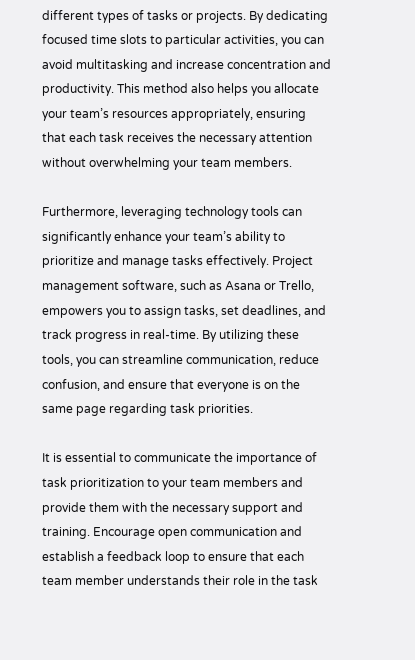different types of tasks or projects. By dedicating focused time slots to particular activities, you can avoid multitasking and increase concentration and productivity. This method also helps you allocate your team’s resources appropriately, ensuring that each task receives the necessary attention without overwhelming your team members.

Furthermore, leveraging technology tools can significantly enhance your team’s ability to prioritize and manage tasks effectively. Project management software, such as Asana or Trello, empowers you to assign tasks, set deadlines, and track progress in real-time. By utilizing these tools, you can streamline communication, reduce confusion, and ensure that everyone is on the same page regarding task priorities.

It is essential to communicate the importance of task prioritization to your team members and provide them with the necessary support and training. Encourage open communication and establish a feedback loop to ensure that each team member understands their role in the task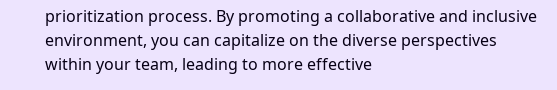prioritization process. By promoting a collaborative and inclusive environment, you can capitalize on the diverse perspectives within your team, leading to more effective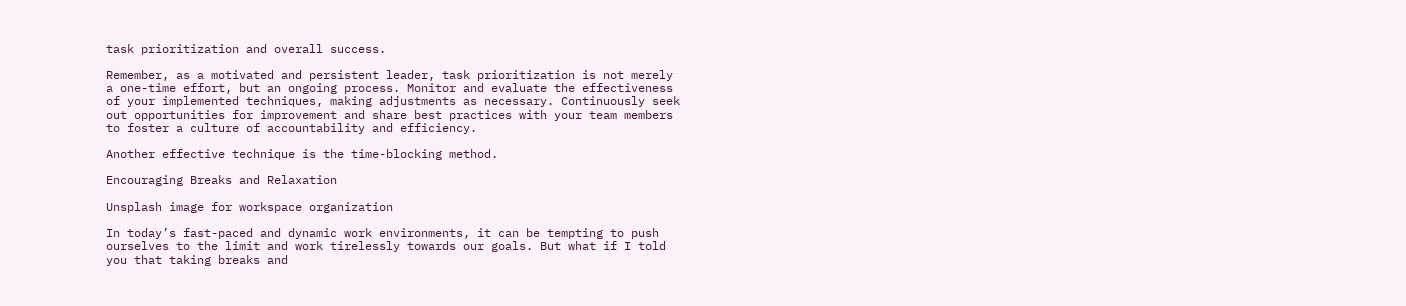task prioritization and overall success.

Remember, as a motivated and persistent leader, task prioritization is not merely a one-time effort, but an ongoing process. Monitor and evaluate the effectiveness of your implemented techniques, making adjustments as necessary. Continuously seek out opportunities for improvement and share best practices with your team members to foster a culture of accountability and efficiency.

Another effective technique is the time-blocking method.

Encouraging Breaks and Relaxation

Unsplash image for workspace organization

In today’s fast-paced and dynamic work environments, it can be tempting to push ourselves to the limit and work tirelessly towards our goals. But what if I told you that taking breaks and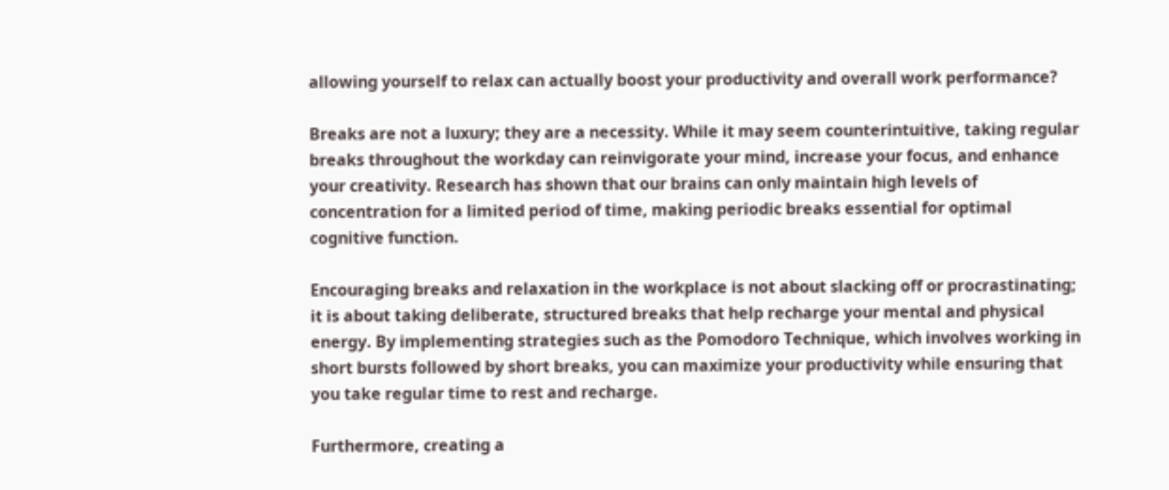allowing yourself to relax can actually boost your productivity and overall work performance?

Breaks are not a luxury; they are a necessity. While it may seem counterintuitive, taking regular breaks throughout the workday can reinvigorate your mind, increase your focus, and enhance your creativity. Research has shown that our brains can only maintain high levels of concentration for a limited period of time, making periodic breaks essential for optimal cognitive function.

Encouraging breaks and relaxation in the workplace is not about slacking off or procrastinating; it is about taking deliberate, structured breaks that help recharge your mental and physical energy. By implementing strategies such as the Pomodoro Technique, which involves working in short bursts followed by short breaks, you can maximize your productivity while ensuring that you take regular time to rest and recharge.

Furthermore, creating a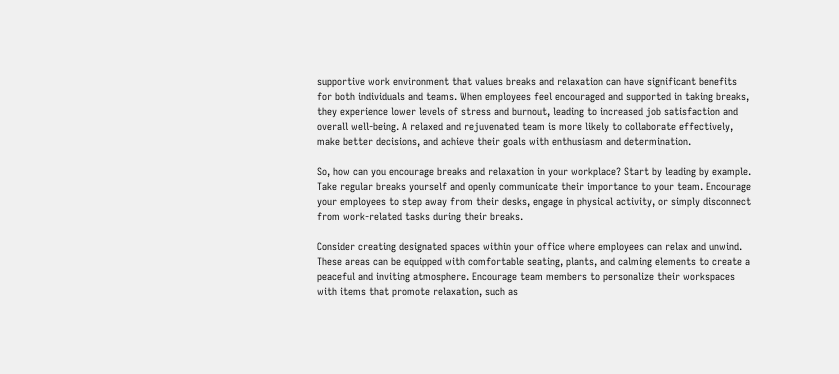supportive work environment that values breaks and relaxation can have significant benefits for both individuals and teams. When employees feel encouraged and supported in taking breaks, they experience lower levels of stress and burnout, leading to increased job satisfaction and overall well-being. A relaxed and rejuvenated team is more likely to collaborate effectively, make better decisions, and achieve their goals with enthusiasm and determination.

So, how can you encourage breaks and relaxation in your workplace? Start by leading by example. Take regular breaks yourself and openly communicate their importance to your team. Encourage your employees to step away from their desks, engage in physical activity, or simply disconnect from work-related tasks during their breaks.

Consider creating designated spaces within your office where employees can relax and unwind. These areas can be equipped with comfortable seating, plants, and calming elements to create a peaceful and inviting atmosphere. Encourage team members to personalize their workspaces with items that promote relaxation, such as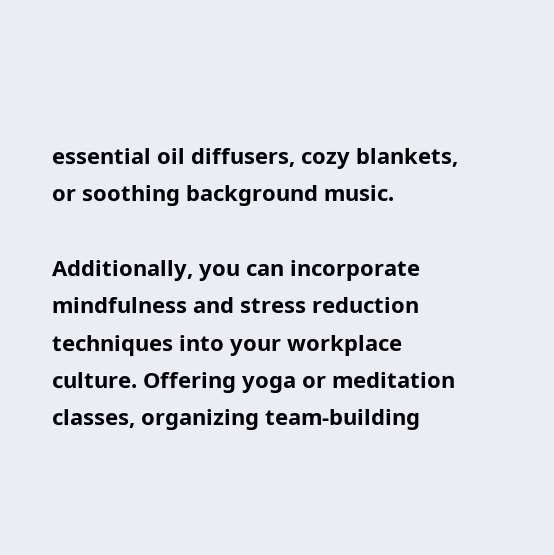essential oil diffusers, cozy blankets, or soothing background music.

Additionally, you can incorporate mindfulness and stress reduction techniques into your workplace culture. Offering yoga or meditation classes, organizing team-building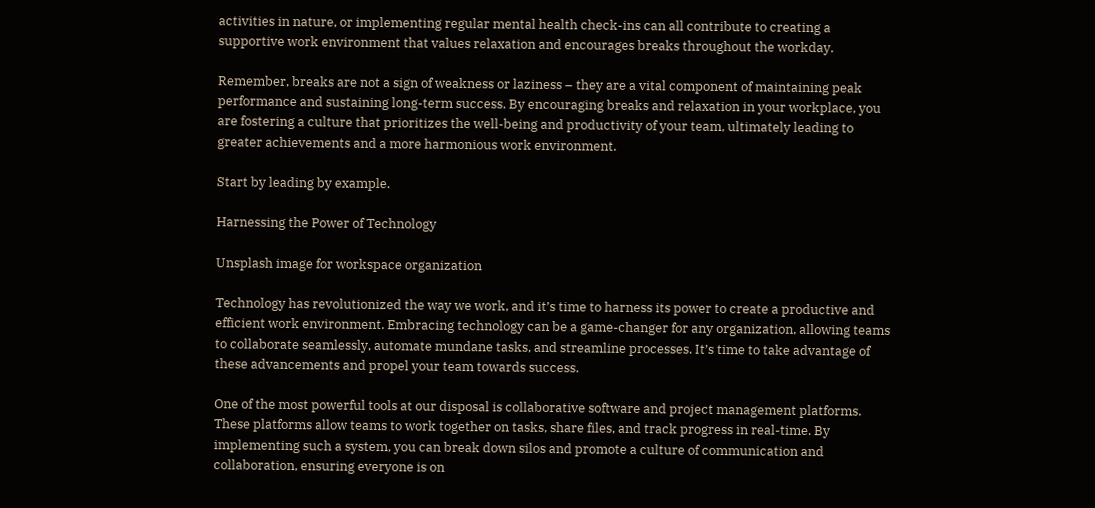activities in nature, or implementing regular mental health check-ins can all contribute to creating a supportive work environment that values relaxation and encourages breaks throughout the workday.

Remember, breaks are not a sign of weakness or laziness – they are a vital component of maintaining peak performance and sustaining long-term success. By encouraging breaks and relaxation in your workplace, you are fostering a culture that prioritizes the well-being and productivity of your team, ultimately leading to greater achievements and a more harmonious work environment.

Start by leading by example.

Harnessing the Power of Technology

Unsplash image for workspace organization

Technology has revolutionized the way we work, and it’s time to harness its power to create a productive and efficient work environment. Embracing technology can be a game-changer for any organization, allowing teams to collaborate seamlessly, automate mundane tasks, and streamline processes. It’s time to take advantage of these advancements and propel your team towards success.

One of the most powerful tools at our disposal is collaborative software and project management platforms. These platforms allow teams to work together on tasks, share files, and track progress in real-time. By implementing such a system, you can break down silos and promote a culture of communication and collaboration, ensuring everyone is on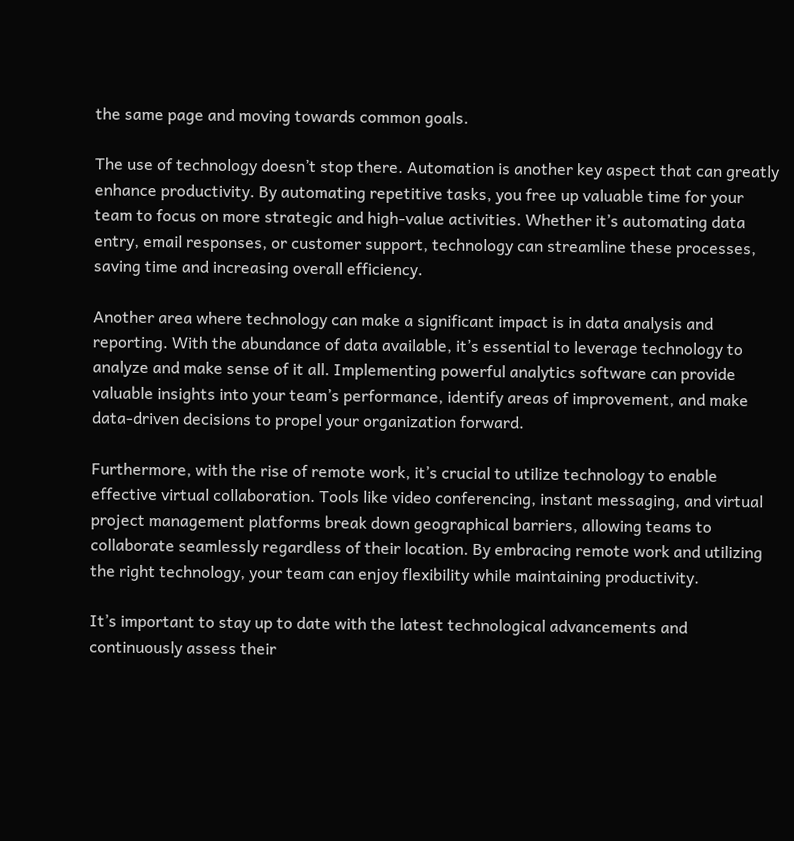the same page and moving towards common goals.

The use of technology doesn’t stop there. Automation is another key aspect that can greatly enhance productivity. By automating repetitive tasks, you free up valuable time for your team to focus on more strategic and high-value activities. Whether it’s automating data entry, email responses, or customer support, technology can streamline these processes, saving time and increasing overall efficiency.

Another area where technology can make a significant impact is in data analysis and reporting. With the abundance of data available, it’s essential to leverage technology to analyze and make sense of it all. Implementing powerful analytics software can provide valuable insights into your team’s performance, identify areas of improvement, and make data-driven decisions to propel your organization forward.

Furthermore, with the rise of remote work, it’s crucial to utilize technology to enable effective virtual collaboration. Tools like video conferencing, instant messaging, and virtual project management platforms break down geographical barriers, allowing teams to collaborate seamlessly regardless of their location. By embracing remote work and utilizing the right technology, your team can enjoy flexibility while maintaining productivity.

It’s important to stay up to date with the latest technological advancements and continuously assess their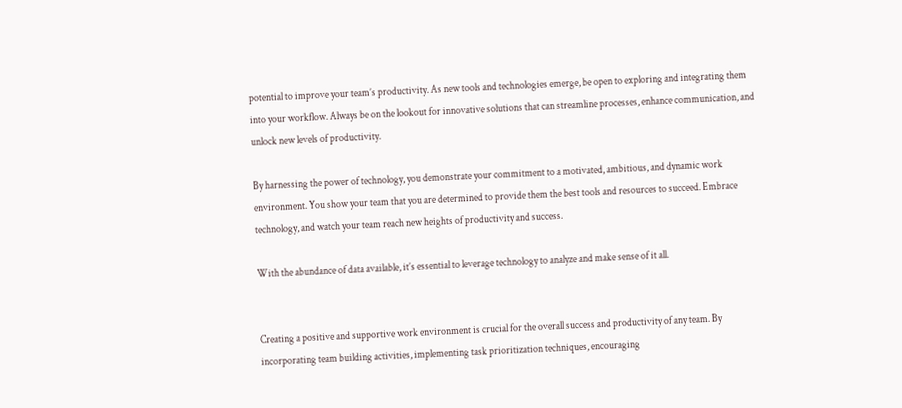potential to improve your team’s productivity. As new tools and technologies emerge, be open to exploring and integrating them into your workflow. Always be on the lookout for innovative solutions that can streamline processes, enhance communication, and unlock new levels of productivity.

By harnessing the power of technology, you demonstrate your commitment to a motivated, ambitious, and dynamic work environment. You show your team that you are determined to provide them the best tools and resources to succeed. Embrace technology, and watch your team reach new heights of productivity and success.

With the abundance of data available, it’s essential to leverage technology to analyze and make sense of it all.


Creating a positive and supportive work environment is crucial for the overall success and productivity of any team. By incorporating team building activities, implementing task prioritization techniques, encouraging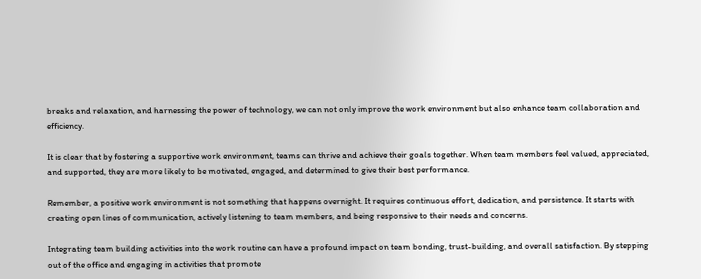breaks and relaxation, and harnessing the power of technology, we can not only improve the work environment but also enhance team collaboration and efficiency.

It is clear that by fostering a supportive work environment, teams can thrive and achieve their goals together. When team members feel valued, appreciated, and supported, they are more likely to be motivated, engaged, and determined to give their best performance.

Remember, a positive work environment is not something that happens overnight. It requires continuous effort, dedication, and persistence. It starts with creating open lines of communication, actively listening to team members, and being responsive to their needs and concerns.

Integrating team building activities into the work routine can have a profound impact on team bonding, trust-building, and overall satisfaction. By stepping out of the office and engaging in activities that promote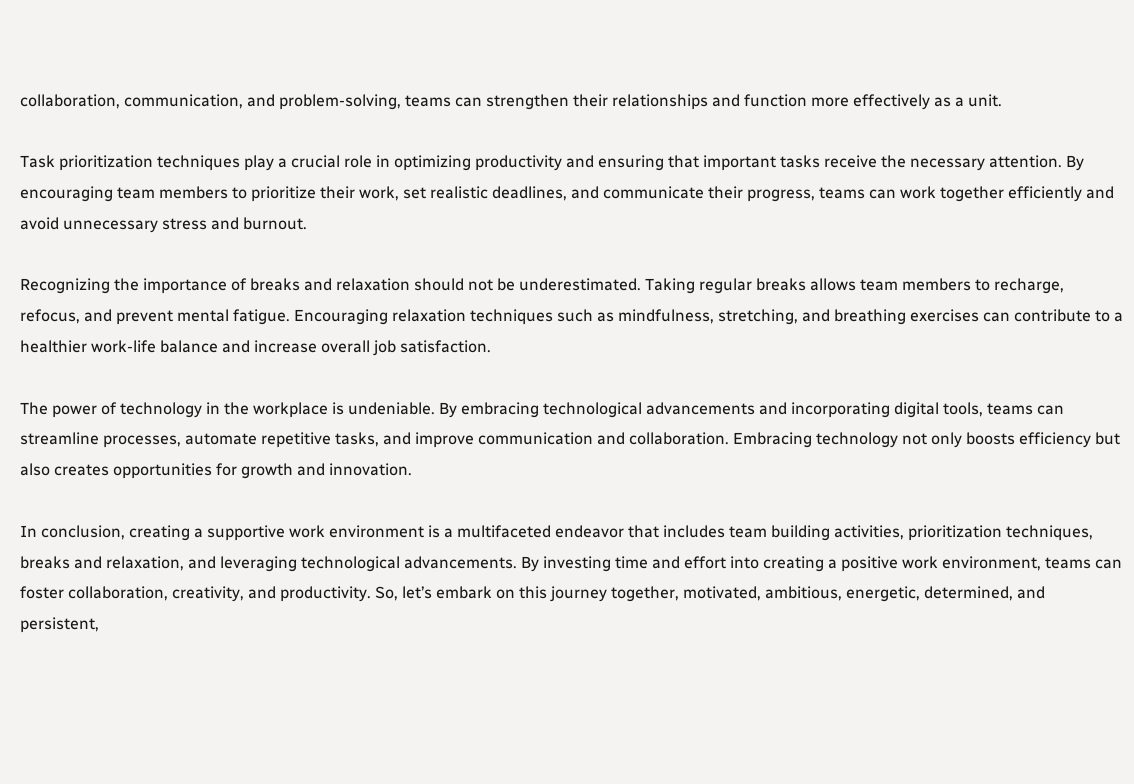collaboration, communication, and problem-solving, teams can strengthen their relationships and function more effectively as a unit.

Task prioritization techniques play a crucial role in optimizing productivity and ensuring that important tasks receive the necessary attention. By encouraging team members to prioritize their work, set realistic deadlines, and communicate their progress, teams can work together efficiently and avoid unnecessary stress and burnout.

Recognizing the importance of breaks and relaxation should not be underestimated. Taking regular breaks allows team members to recharge, refocus, and prevent mental fatigue. Encouraging relaxation techniques such as mindfulness, stretching, and breathing exercises can contribute to a healthier work-life balance and increase overall job satisfaction.

The power of technology in the workplace is undeniable. By embracing technological advancements and incorporating digital tools, teams can streamline processes, automate repetitive tasks, and improve communication and collaboration. Embracing technology not only boosts efficiency but also creates opportunities for growth and innovation.

In conclusion, creating a supportive work environment is a multifaceted endeavor that includes team building activities, prioritization techniques, breaks and relaxation, and leveraging technological advancements. By investing time and effort into creating a positive work environment, teams can foster collaboration, creativity, and productivity. So, let’s embark on this journey together, motivated, ambitious, energetic, determined, and persistent,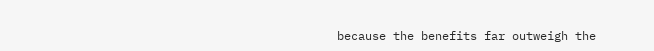because the benefits far outweigh the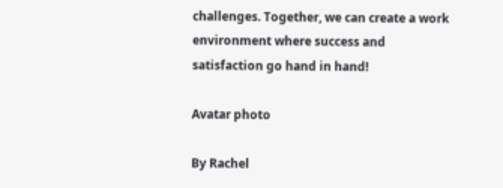challenges. Together, we can create a work environment where success and satisfaction go hand in hand!

Avatar photo

By Rachel